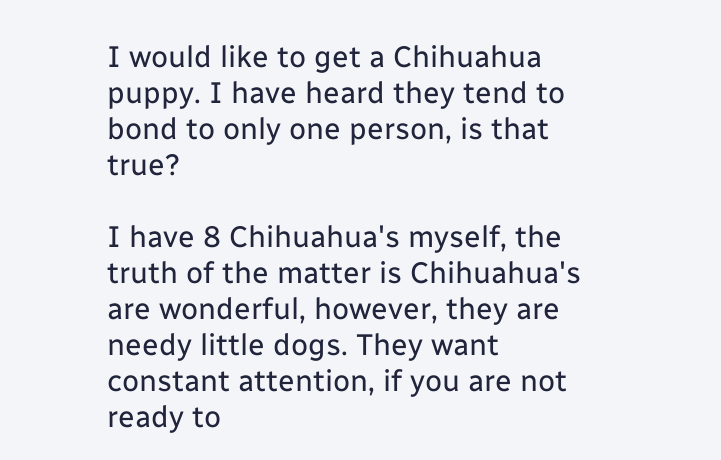I would like to get a Chihuahua puppy. I have heard they tend to bond to only one person, is that true?

I have 8 Chihuahua's myself, the truth of the matter is Chihuahua's are wonderful, however, they are needy little dogs. They want constant attention, if you are not ready to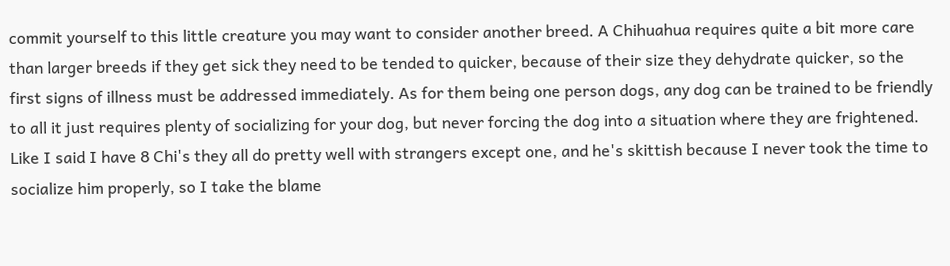commit yourself to this little creature you may want to consider another breed. A Chihuahua requires quite a bit more care than larger breeds if they get sick they need to be tended to quicker, because of their size they dehydrate quicker, so the first signs of illness must be addressed immediately. As for them being one person dogs, any dog can be trained to be friendly to all it just requires plenty of socializing for your dog, but never forcing the dog into a situation where they are frightened. Like I said I have 8 Chi's they all do pretty well with strangers except one, and he's skittish because I never took the time to socialize him properly, so I take the blame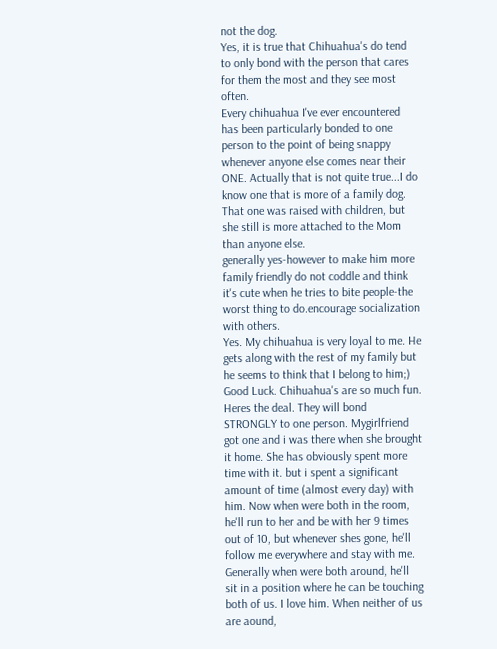not the dog.
Yes, it is true that Chihuahua's do tend to only bond with the person that cares for them the most and they see most often.
Every chihuahua I've ever encountered has been particularly bonded to one person to the point of being snappy whenever anyone else comes near their ONE. Actually that is not quite true...I do know one that is more of a family dog. That one was raised with children, but she still is more attached to the Mom than anyone else.
generally yes-however to make him more family friendly do not coddle and think it's cute when he tries to bite people-the worst thing to do.encourage socialization with others.
Yes. My chihuahua is very loyal to me. He gets along with the rest of my family but he seems to think that I belong to him;) Good Luck. Chihuahua's are so much fun.
Heres the deal. They will bond STRONGLY to one person. Mygirlfriend got one and i was there when she brought it home. She has obviously spent more time with it. but i spent a significant amount of time (almost every day) with him. Now when were both in the room, he'll run to her and be with her 9 times out of 10, but whenever shes gone, he'll follow me everywhere and stay with me. Generally when were both around, he'll sit in a position where he can be touching both of us. I love him. When neither of us are aound,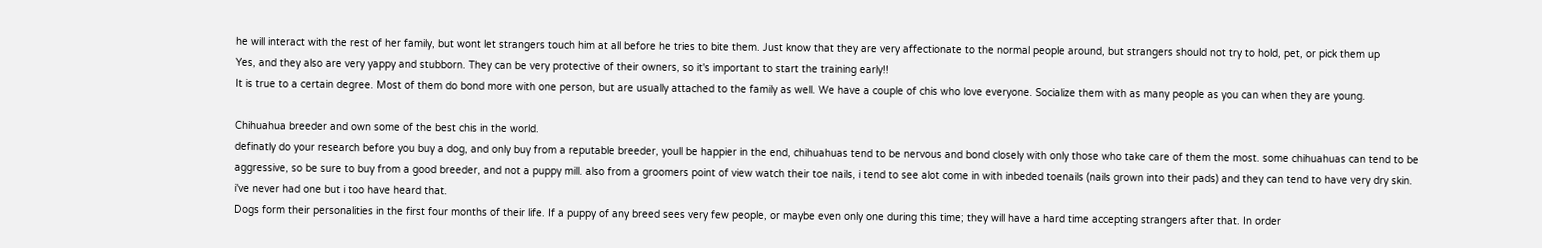he will interact with the rest of her family, but wont let strangers touch him at all before he tries to bite them. Just know that they are very affectionate to the normal people around, but strangers should not try to hold, pet, or pick them up
Yes, and they also are very yappy and stubborn. They can be very protective of their owners, so it's important to start the training early!!
It is true to a certain degree. Most of them do bond more with one person, but are usually attached to the family as well. We have a couple of chis who love everyone. Socialize them with as many people as you can when they are young.

Chihuahua breeder and own some of the best chis in the world.
definatly do your research before you buy a dog, and only buy from a reputable breeder, youll be happier in the end, chihuahuas tend to be nervous and bond closely with only those who take care of them the most. some chihuahuas can tend to be aggressive, so be sure to buy from a good breeder, and not a puppy mill. also from a groomers point of view watch their toe nails, i tend to see alot come in with inbeded toenails (nails grown into their pads) and they can tend to have very dry skin.
i've never had one but i too have heard that.
Dogs form their personalities in the first four months of their life. If a puppy of any breed sees very few people, or maybe even only one during this time; they will have a hard time accepting strangers after that. In order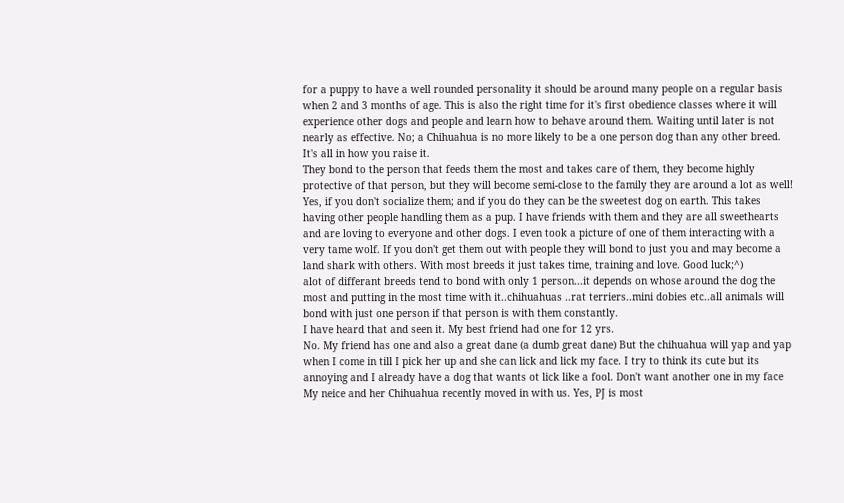for a puppy to have a well rounded personality it should be around many people on a regular basis when 2 and 3 months of age. This is also the right time for it's first obedience classes where it will experience other dogs and people and learn how to behave around them. Waiting until later is not nearly as effective. No; a Chihuahua is no more likely to be a one person dog than any other breed. It's all in how you raise it.
They bond to the person that feeds them the most and takes care of them, they become highly protective of that person, but they will become semi-close to the family they are around a lot as well!
Yes, if you don't socialize them; and if you do they can be the sweetest dog on earth. This takes having other people handling them as a pup. I have friends with them and they are all sweethearts and are loving to everyone and other dogs. I even took a picture of one of them interacting with a very tame wolf. If you don't get them out with people they will bond to just you and may become a land shark with others. With most breeds it just takes time, training and love. Good luck;^)
alot of differant breeds tend to bond with only 1 person...it depends on whose around the dog the most and putting in the most time with it..chihuahuas ..rat terriers..mini dobies etc..all animals will bond with just one person if that person is with them constantly.
I have heard that and seen it. My best friend had one for 12 yrs.
No. My friend has one and also a great dane (a dumb great dane) But the chihuahua will yap and yap when I come in till I pick her up and she can lick and lick my face. I try to think its cute but its annoying and I already have a dog that wants ot lick like a fool. Don't want another one in my face
My neice and her Chihuahua recently moved in with us. Yes, PJ is most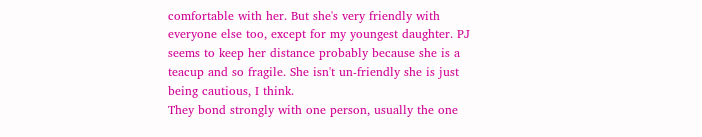comfortable with her. But she's very friendly with everyone else too, except for my youngest daughter. PJ seems to keep her distance probably because she is a teacup and so fragile. She isn't un-friendly she is just being cautious, I think.
They bond strongly with one person, usually the one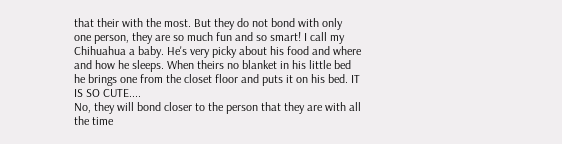that their with the most. But they do not bond with only one person, they are so much fun and so smart! I call my Chihuahua a baby. He's very picky about his food and where and how he sleeps. When theirs no blanket in his little bed he brings one from the closet floor and puts it on his bed. IT IS SO CUTE....
No, they will bond closer to the person that they are with all the time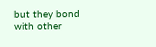but they bond with other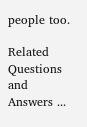people too.

Related Questions and Answers ...